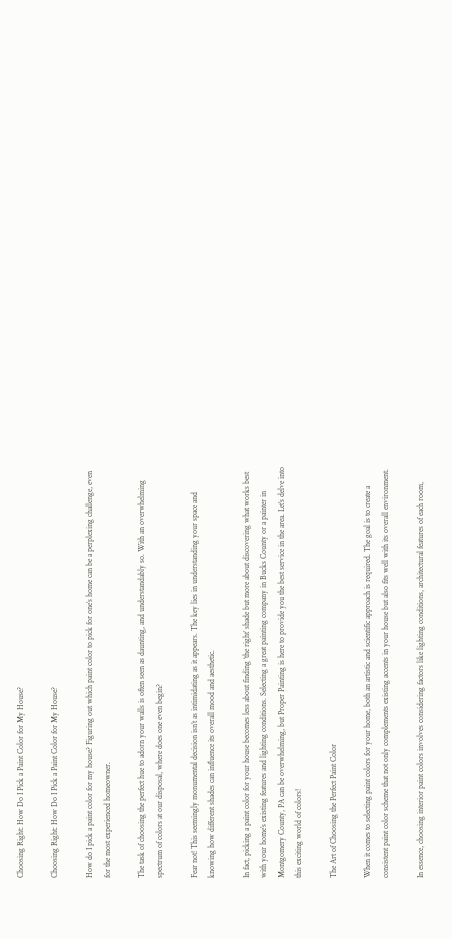Choosing Right: How Do I Pick a Paint Color for My House?

Choosing Right: How Do I Pick a Paint Color for My House?

How do I pick a paint color for my house? Figuring out which paint color to pick for one’s home can be a perplexing challenge, even for the most experienced homeowner.

The task of choosing the perfect hue to adorn your walls is often seen as daunting, and understandably so. With an overwhelming spectrum of colors at our disposal, where does one even begin?

Fear not! This seemingly monumental decision isn’t as intimidating as it appears. The key lies in understanding your space and knowing how different shades can influence its overall mood and aesthetic.

In fact, picking a paint color for your house becomes less about finding ‘the right’ shade but more about discovering what works best with your home’s existing features and lighting conditions. Selecting a great painting company in Bucks County or a painter in Montgomery County, PA can be overwhelming, but Proper Painting is here to provide you the best service in the area. Let’s delve into this exciting world of colors!

The Art of Choosing the Perfect Paint Color

When it comes to selecting paint colors for your home, both an artistic and scientific approach is required. The goal is to create a consistent paint color scheme that not only complements existing accents in your house but also fits well with its overall environment.

In essence, choosing interior paint colors involves considering factors like lighting conditions, architectural features of each room,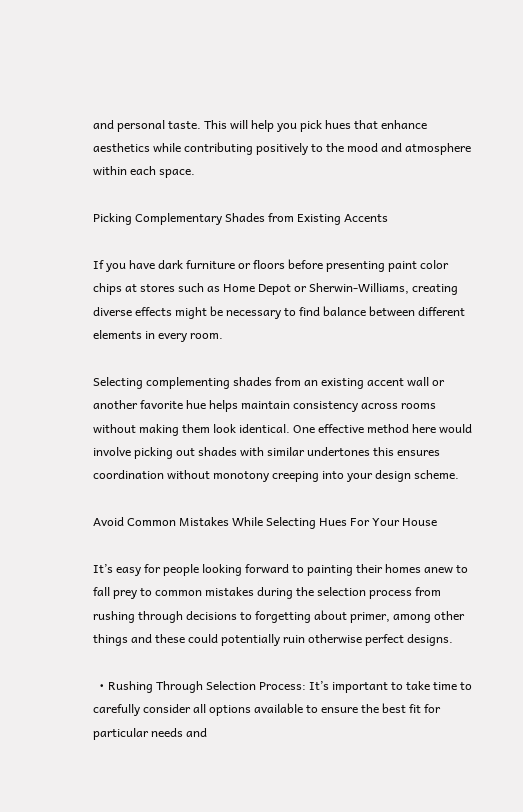and personal taste. This will help you pick hues that enhance aesthetics while contributing positively to the mood and atmosphere within each space.

Picking Complementary Shades from Existing Accents

If you have dark furniture or floors before presenting paint color chips at stores such as Home Depot or Sherwin-Williams, creating diverse effects might be necessary to find balance between different elements in every room.

Selecting complementing shades from an existing accent wall or another favorite hue helps maintain consistency across rooms without making them look identical. One effective method here would involve picking out shades with similar undertones this ensures coordination without monotony creeping into your design scheme.

Avoid Common Mistakes While Selecting Hues For Your House

It’s easy for people looking forward to painting their homes anew to fall prey to common mistakes during the selection process from rushing through decisions to forgetting about primer, among other things and these could potentially ruin otherwise perfect designs.

  • Rushing Through Selection Process: It’s important to take time to carefully consider all options available to ensure the best fit for particular needs and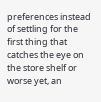preferences instead of settling for the first thing that catches the eye on the store shelf or worse yet, an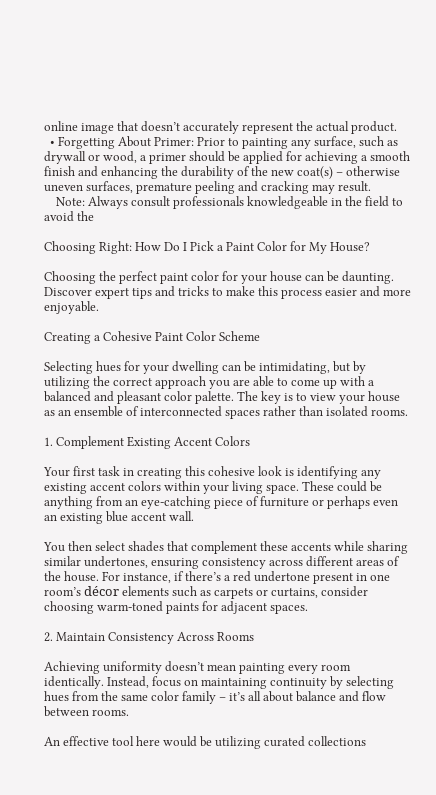online image that doesn’t accurately represent the actual product.
  • Forgetting About Primer: Prior to painting any surface, such as drywall or wood, a primer should be applied for achieving a smooth finish and enhancing the durability of the new coat(s) – otherwise uneven surfaces, premature peeling and cracking may result.
    Note: Always consult professionals knowledgeable in the field to avoid the

Choosing Right: How Do I Pick a Paint Color for My House?

Choosing the perfect paint color for your house can be daunting. Discover expert tips and tricks to make this process easier and more enjoyable.

Creating a Cohesive Paint Color Scheme

Selecting hues for your dwelling can be intimidating, but by utilizing the correct approach you are able to come up with a balanced and pleasant color palette. The key is to view your house as an ensemble of interconnected spaces rather than isolated rooms.

1. Complement Existing Accent Colors

Your first task in creating this cohesive look is identifying any existing accent colors within your living space. These could be anything from an eye-catching piece of furniture or perhaps even an existing blue accent wall.

You then select shades that complement these accents while sharing similar undertones, ensuring consistency across different areas of the house. For instance, if there’s a red undertone present in one room’s décor elements such as carpets or curtains, consider choosing warm-toned paints for adjacent spaces.

2. Maintain Consistency Across Rooms

Achieving uniformity doesn’t mean painting every room identically. Instead, focus on maintaining continuity by selecting hues from the same color family – it’s all about balance and flow between rooms.

An effective tool here would be utilizing curated collections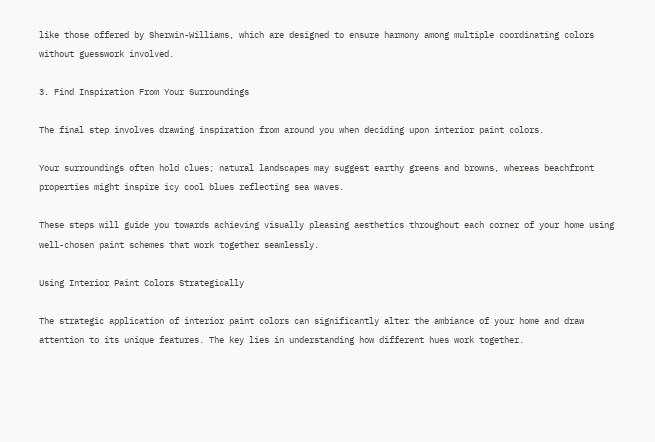like those offered by Sherwin-Williams, which are designed to ensure harmony among multiple coordinating colors without guesswork involved.

3. Find Inspiration From Your Surroundings

The final step involves drawing inspiration from around you when deciding upon interior paint colors.

Your surroundings often hold clues; natural landscapes may suggest earthy greens and browns, whereas beachfront properties might inspire icy cool blues reflecting sea waves.

These steps will guide you towards achieving visually pleasing aesthetics throughout each corner of your home using well-chosen paint schemes that work together seamlessly.

Using Interior Paint Colors Strategically

The strategic application of interior paint colors can significantly alter the ambiance of your home and draw attention to its unique features. The key lies in understanding how different hues work together.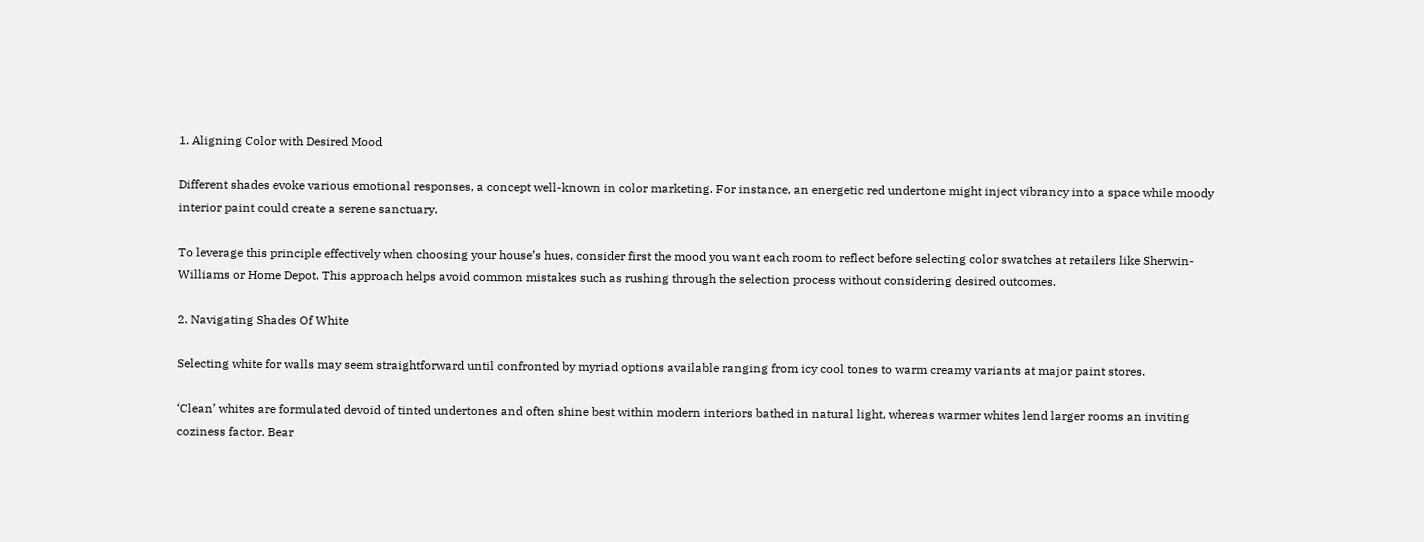1. Aligning Color with Desired Mood

Different shades evoke various emotional responses, a concept well-known in color marketing. For instance, an energetic red undertone might inject vibrancy into a space while moody interior paint could create a serene sanctuary.

To leverage this principle effectively when choosing your house’s hues, consider first the mood you want each room to reflect before selecting color swatches at retailers like Sherwin-Williams or Home Depot. This approach helps avoid common mistakes such as rushing through the selection process without considering desired outcomes.

2. Navigating Shades Of White

Selecting white for walls may seem straightforward until confronted by myriad options available ranging from icy cool tones to warm creamy variants at major paint stores.

‘Clean’ whites are formulated devoid of tinted undertones and often shine best within modern interiors bathed in natural light, whereas warmer whites lend larger rooms an inviting coziness factor. Bear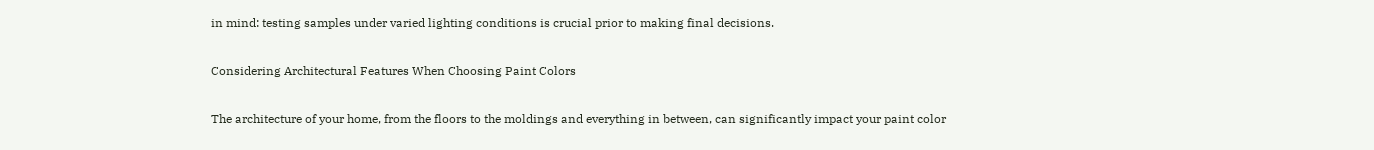in mind: testing samples under varied lighting conditions is crucial prior to making final decisions.

Considering Architectural Features When Choosing Paint Colors

The architecture of your home, from the floors to the moldings and everything in between, can significantly impact your paint color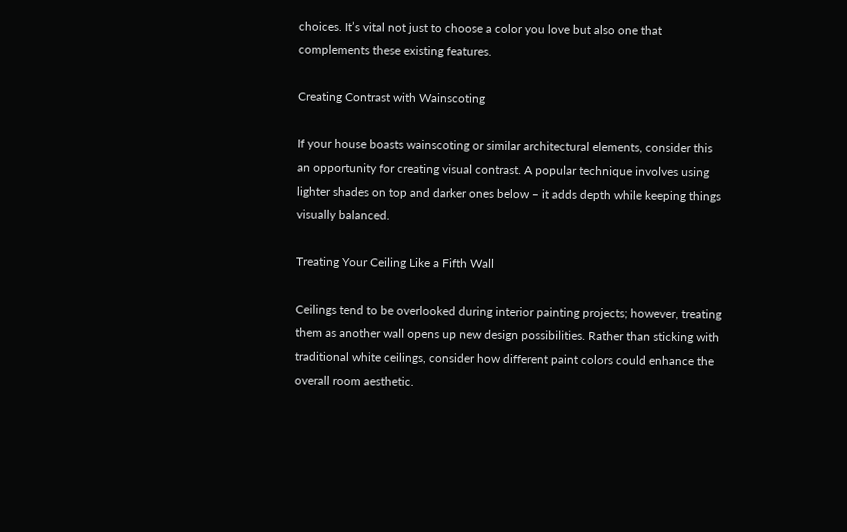choices. It’s vital not just to choose a color you love but also one that complements these existing features.

Creating Contrast with Wainscoting

If your house boasts wainscoting or similar architectural elements, consider this an opportunity for creating visual contrast. A popular technique involves using lighter shades on top and darker ones below – it adds depth while keeping things visually balanced.

Treating Your Ceiling Like a Fifth Wall

Ceilings tend to be overlooked during interior painting projects; however, treating them as another wall opens up new design possibilities. Rather than sticking with traditional white ceilings, consider how different paint colors could enhance the overall room aesthetic.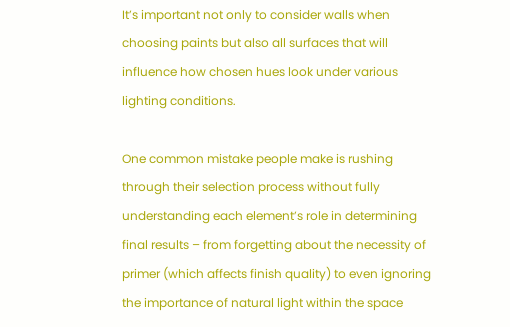It’s important not only to consider walls when choosing paints but also all surfaces that will influence how chosen hues look under various lighting conditions.

One common mistake people make is rushing through their selection process without fully understanding each element’s role in determining final results – from forgetting about the necessity of primer (which affects finish quality) to even ignoring the importance of natural light within the space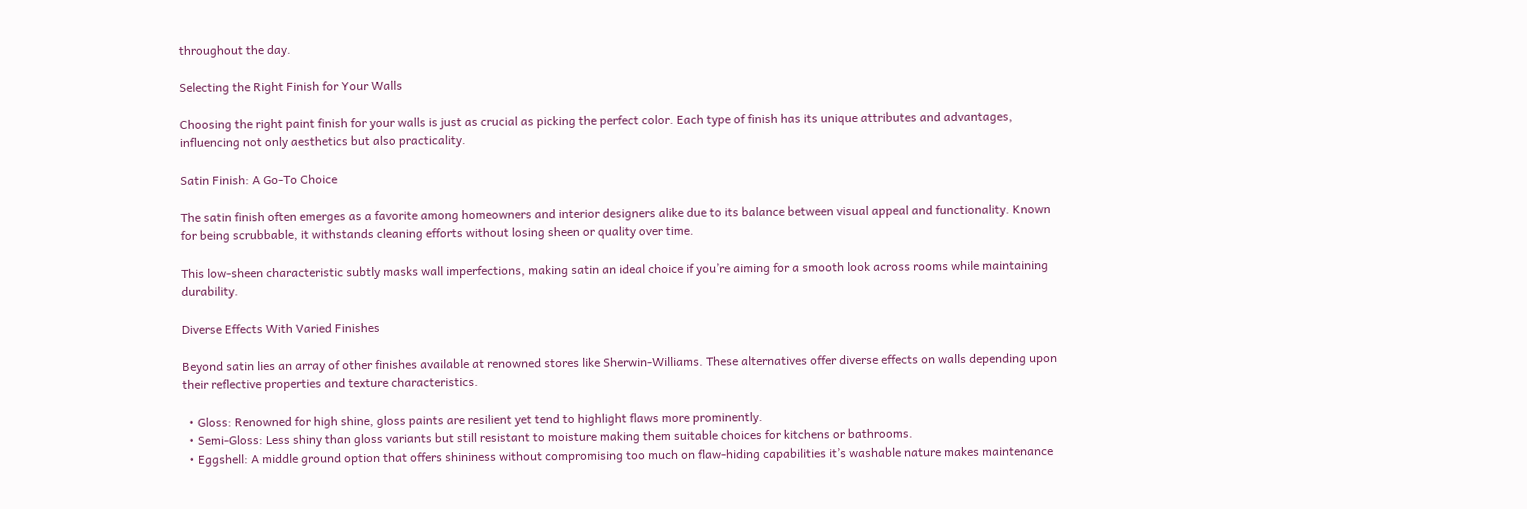throughout the day.

Selecting the Right Finish for Your Walls

Choosing the right paint finish for your walls is just as crucial as picking the perfect color. Each type of finish has its unique attributes and advantages, influencing not only aesthetics but also practicality.

Satin Finish: A Go-To Choice

The satin finish often emerges as a favorite among homeowners and interior designers alike due to its balance between visual appeal and functionality. Known for being scrubbable, it withstands cleaning efforts without losing sheen or quality over time.

This low-sheen characteristic subtly masks wall imperfections, making satin an ideal choice if you’re aiming for a smooth look across rooms while maintaining durability.

Diverse Effects With Varied Finishes

Beyond satin lies an array of other finishes available at renowned stores like Sherwin-Williams. These alternatives offer diverse effects on walls depending upon their reflective properties and texture characteristics.

  • Gloss: Renowned for high shine, gloss paints are resilient yet tend to highlight flaws more prominently.
  • Semi-Gloss: Less shiny than gloss variants but still resistant to moisture making them suitable choices for kitchens or bathrooms.
  • Eggshell: A middle ground option that offers shininess without compromising too much on flaw-hiding capabilities it’s washable nature makes maintenance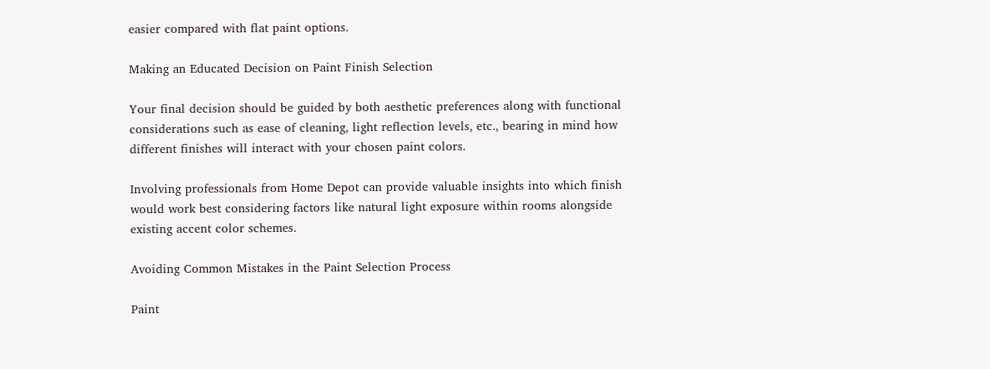easier compared with flat paint options.

Making an Educated Decision on Paint Finish Selection

Your final decision should be guided by both aesthetic preferences along with functional considerations such as ease of cleaning, light reflection levels, etc., bearing in mind how different finishes will interact with your chosen paint colors.

Involving professionals from Home Depot can provide valuable insights into which finish would work best considering factors like natural light exposure within rooms alongside existing accent color schemes.

Avoiding Common Mistakes in the Paint Selection Process

Paint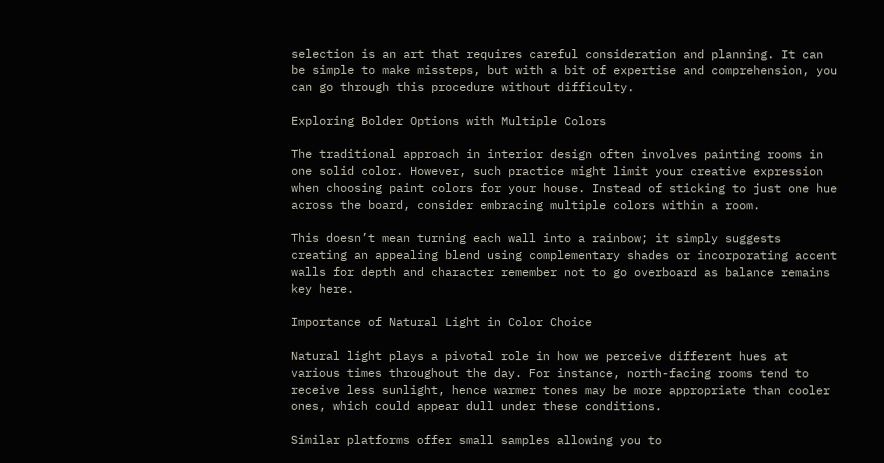selection is an art that requires careful consideration and planning. It can be simple to make missteps, but with a bit of expertise and comprehension, you can go through this procedure without difficulty.

Exploring Bolder Options with Multiple Colors

The traditional approach in interior design often involves painting rooms in one solid color. However, such practice might limit your creative expression when choosing paint colors for your house. Instead of sticking to just one hue across the board, consider embracing multiple colors within a room.

This doesn’t mean turning each wall into a rainbow; it simply suggests creating an appealing blend using complementary shades or incorporating accent walls for depth and character remember not to go overboard as balance remains key here.

Importance of Natural Light in Color Choice

Natural light plays a pivotal role in how we perceive different hues at various times throughout the day. For instance, north-facing rooms tend to receive less sunlight, hence warmer tones may be more appropriate than cooler ones, which could appear dull under these conditions.

Similar platforms offer small samples allowing you to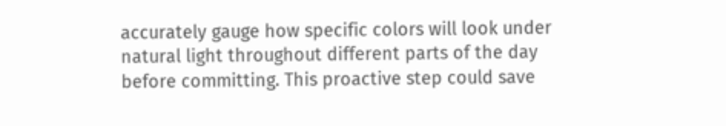accurately gauge how specific colors will look under natural light throughout different parts of the day before committing. This proactive step could save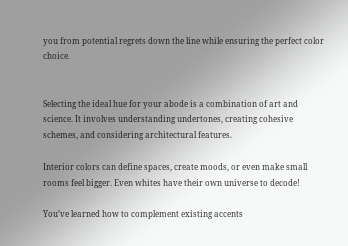you from potential regrets down the line while ensuring the perfect color choice.


Selecting the ideal hue for your abode is a combination of art and science. It involves understanding undertones, creating cohesive schemes, and considering architectural features.

Interior colors can define spaces, create moods, or even make small rooms feel bigger. Even whites have their own universe to decode!

You’ve learned how to complement existing accents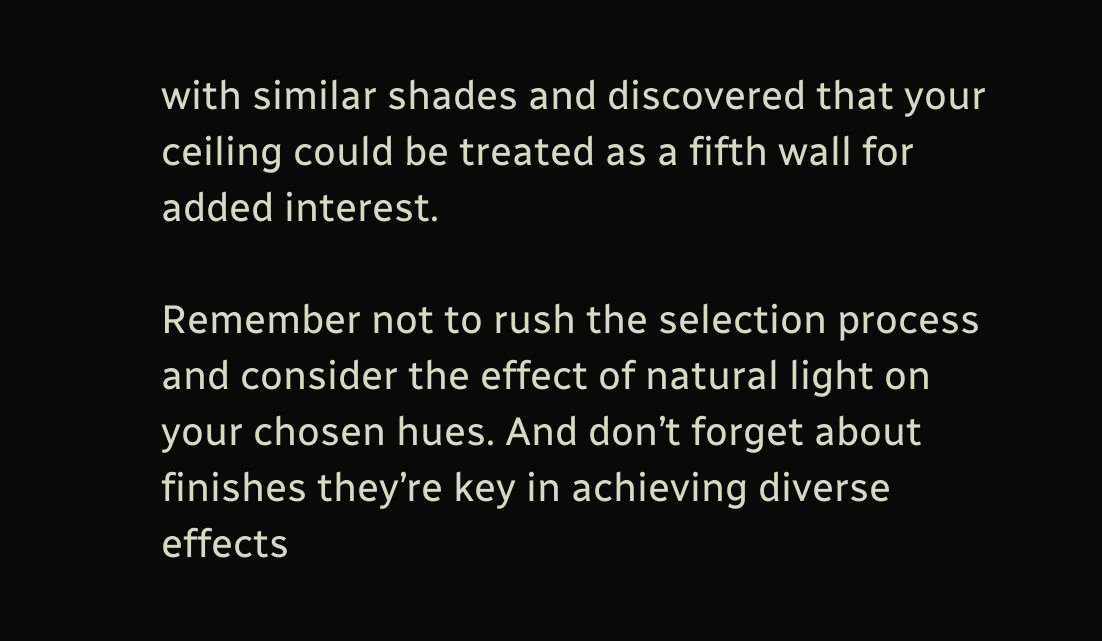with similar shades and discovered that your ceiling could be treated as a fifth wall for added interest.

Remember not to rush the selection process and consider the effect of natural light on your chosen hues. And don’t forget about finishes they’re key in achieving diverse effects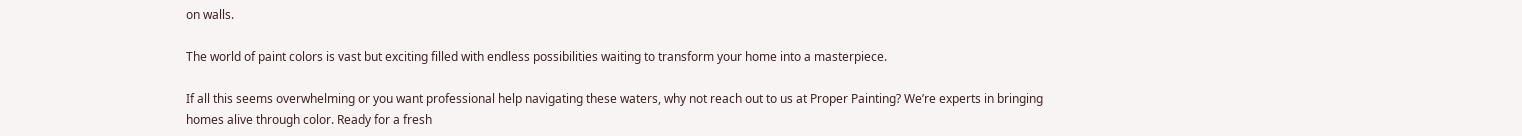on walls.

The world of paint colors is vast but exciting filled with endless possibilities waiting to transform your home into a masterpiece.

If all this seems overwhelming or you want professional help navigating these waters, why not reach out to us at Proper Painting? We’re experts in bringing homes alive through color. Ready for a fresh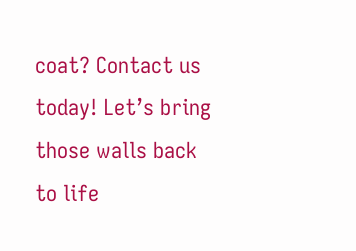coat? Contact us today! Let’s bring those walls back to life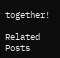together!

Related Posts